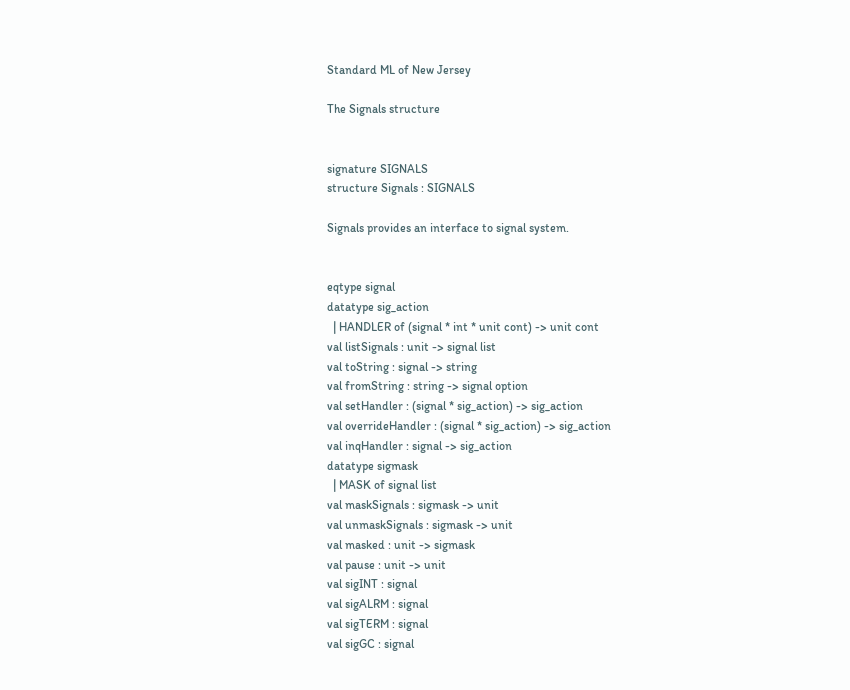Standard ML of New Jersey

The Signals structure


signature SIGNALS
structure Signals : SIGNALS

Signals provides an interface to signal system.


eqtype signal
datatype sig_action
  | HANDLER of (signal * int * unit cont) -> unit cont
val listSignals : unit -> signal list
val toString : signal -> string
val fromString : string -> signal option
val setHandler : (signal * sig_action) -> sig_action
val overrideHandler : (signal * sig_action) -> sig_action
val inqHandler : signal -> sig_action
datatype sigmask
  | MASK of signal list
val maskSignals : sigmask -> unit
val unmaskSignals : sigmask -> unit
val masked : unit -> sigmask
val pause : unit -> unit
val sigINT : signal
val sigALRM : signal
val sigTERM : signal
val sigGC : signal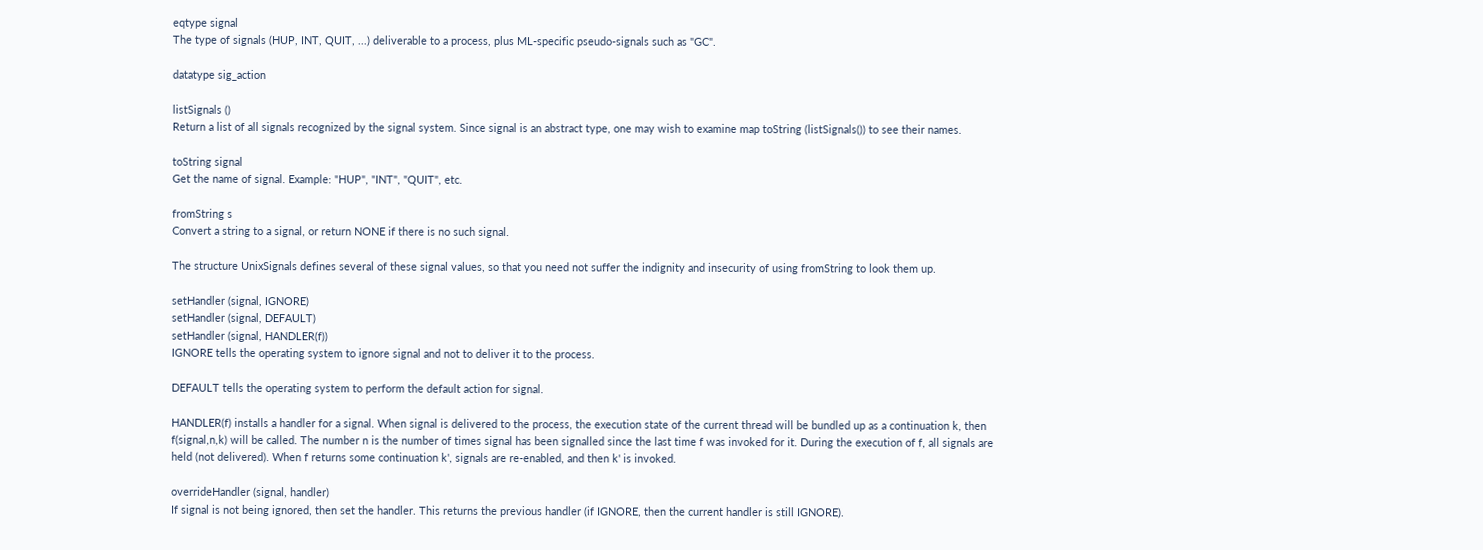eqtype signal
The type of signals (HUP, INT, QUIT, ...) deliverable to a process, plus ML-specific pseudo-signals such as "GC".

datatype sig_action

listSignals ()
Return a list of all signals recognized by the signal system. Since signal is an abstract type, one may wish to examine map toString (listSignals()) to see their names.

toString signal
Get the name of signal. Example: "HUP", "INT", "QUIT", etc.

fromString s
Convert a string to a signal, or return NONE if there is no such signal.

The structure UnixSignals defines several of these signal values, so that you need not suffer the indignity and insecurity of using fromString to look them up.

setHandler (signal, IGNORE)
setHandler (signal, DEFAULT)
setHandler (signal, HANDLER(f))
IGNORE tells the operating system to ignore signal and not to deliver it to the process.

DEFAULT tells the operating system to perform the default action for signal.

HANDLER(f) installs a handler for a signal. When signal is delivered to the process, the execution state of the current thread will be bundled up as a continuation k, then f(signal,n,k) will be called. The number n is the number of times signal has been signalled since the last time f was invoked for it. During the execution of f, all signals are held (not delivered). When f returns some continuation k', signals are re-enabled, and then k' is invoked.

overrideHandler (signal, handler)
If signal is not being ignored, then set the handler. This returns the previous handler (if IGNORE, then the current handler is still IGNORE).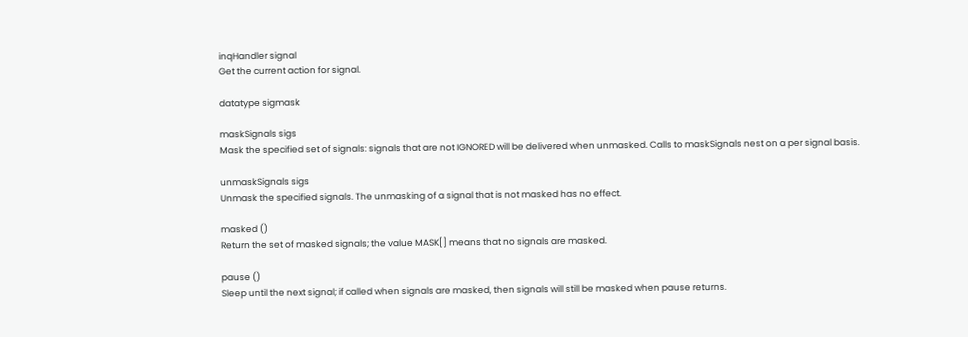inqHandler signal
Get the current action for signal.

datatype sigmask

maskSignals sigs
Mask the specified set of signals: signals that are not IGNORED will be delivered when unmasked. Calls to maskSignals nest on a per signal basis.

unmaskSignals sigs
Unmask the specified signals. The unmasking of a signal that is not masked has no effect.

masked ()
Return the set of masked signals; the value MASK[] means that no signals are masked.

pause ()
Sleep until the next signal; if called when signals are masked, then signals will still be masked when pause returns.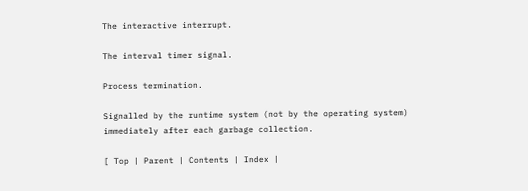The interactive interrupt.

The interval timer signal.

Process termination.

Signalled by the runtime system (not by the operating system) immediately after each garbage collection.

[ Top | Parent | Contents | Index |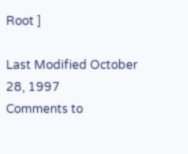Root ]

Last Modified October 28, 1997
Comments to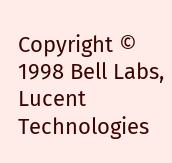Copyright © 1998 Bell Labs, Lucent Technologies